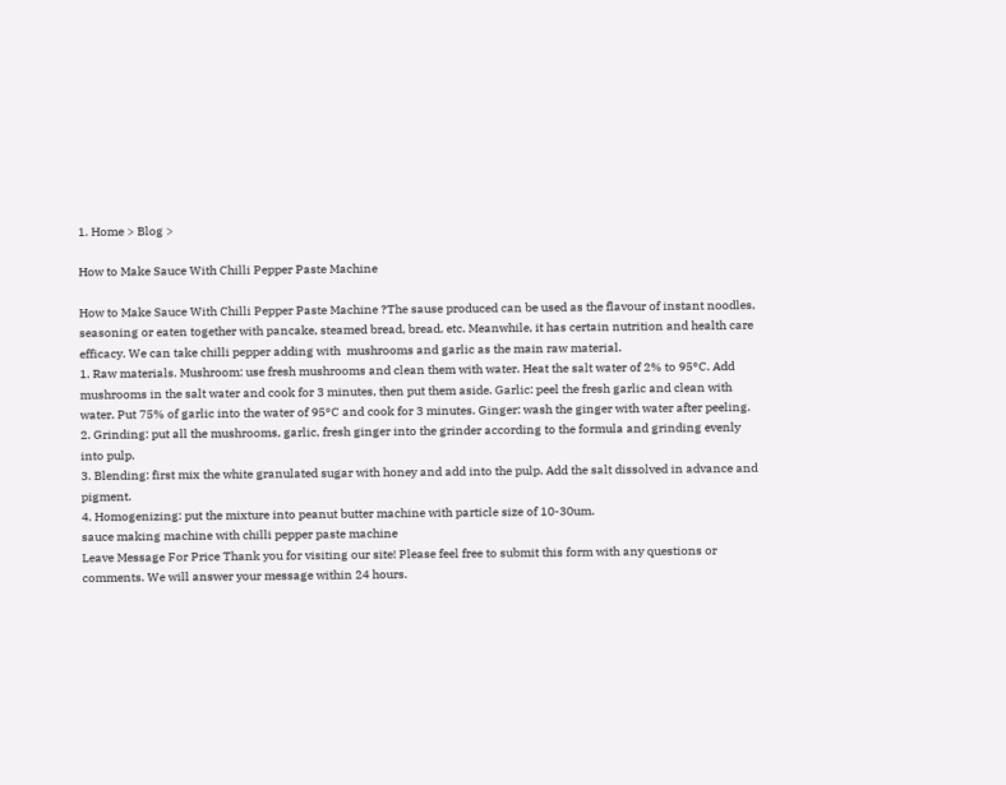1. Home > Blog >

How to Make Sauce With Chilli Pepper Paste Machine

How to Make Sauce With Chilli Pepper Paste Machine ?The sause produced can be used as the flavour of instant noodles, seasoning or eaten together with pancake, steamed bread, bread, etc. Meanwhile, it has certain nutrition and health care efficacy. We can take chilli pepper adding with  mushrooms and garlic as the main raw material.
1. Raw materials. Mushroom: use fresh mushrooms and clean them with water. Heat the salt water of 2% to 95°C. Add mushrooms in the salt water and cook for 3 minutes, then put them aside. Garlic: peel the fresh garlic and clean with water. Put 75% of garlic into the water of 95°C and cook for 3 minutes. Ginger: wash the ginger with water after peeling.
2. Grinding: put all the mushrooms, garlic, fresh ginger into the grinder according to the formula and grinding evenly into pulp.
3. Blending: first mix the white granulated sugar with honey and add into the pulp. Add the salt dissolved in advance and pigment.
4. Homogenizing: put the mixture into peanut butter machine with particle size of 10-30um.
sauce making machine with chilli pepper paste machine
Leave Message For Price Thank you for visiting our site! Please feel free to submit this form with any questions or comments. We will answer your message within 24 hours.